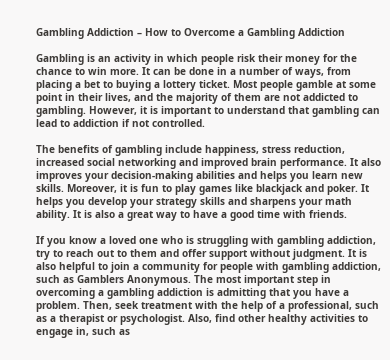Gambling Addiction – How to Overcome a Gambling Addiction

Gambling is an activity in which people risk their money for the chance to win more. It can be done in a number of ways, from placing a bet to buying a lottery ticket. Most people gamble at some point in their lives, and the majority of them are not addicted to gambling. However, it is important to understand that gambling can lead to addiction if not controlled.

The benefits of gambling include happiness, stress reduction, increased social networking and improved brain performance. It also improves your decision-making abilities and helps you learn new skills. Moreover, it is fun to play games like blackjack and poker. It helps you develop your strategy skills and sharpens your math ability. It is also a great way to have a good time with friends.

If you know a loved one who is struggling with gambling addiction, try to reach out to them and offer support without judgment. It is also helpful to join a community for people with gambling addiction, such as Gamblers Anonymous. The most important step in overcoming a gambling addiction is admitting that you have a problem. Then, seek treatment with the help of a professional, such as a therapist or psychologist. Also, find other healthy activities to engage in, such as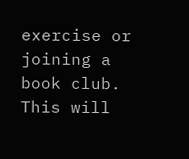exercise or joining a book club. This will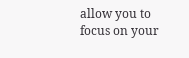allow you to focus on your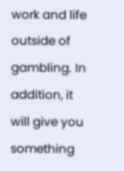work and life outside of gambling. In addition, it will give you something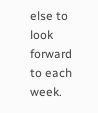else to look forward to each week.